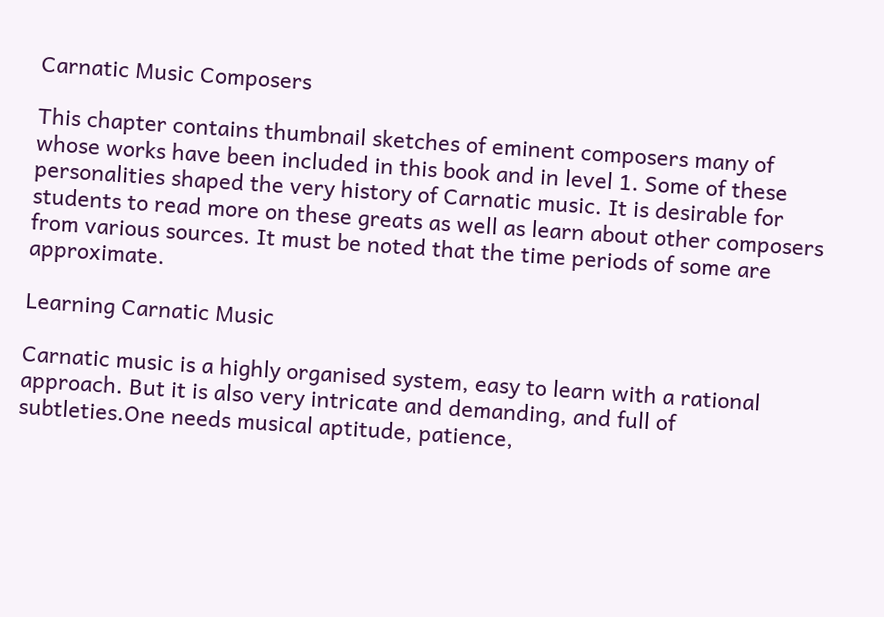Carnatic Music Composers

This chapter contains thumbnail sketches of eminent composers many of whose works have been included in this book and in level 1. Some of these personalities shaped the very history of Carnatic music. It is desirable for students to read more on these greats as well as learn about other composers from various sources. It must be noted that the time periods of some are approximate.

Learning Carnatic Music

Carnatic music is a highly organised system, easy to learn with a rational approach. But it is also very intricate and demanding, and full of subtleties.One needs musical aptitude, patience,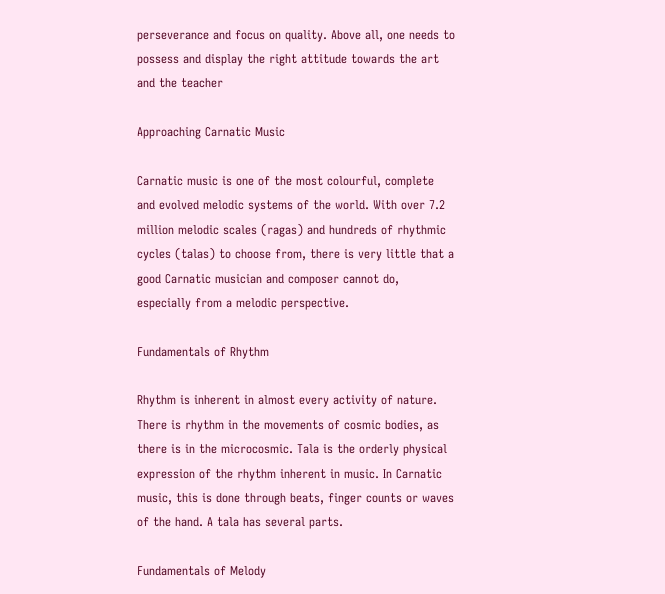perseverance and focus on quality. Above all, one needs to possess and display the right attitude towards the art and the teacher

Approaching Carnatic Music

Carnatic music is one of the most colourful, complete and evolved melodic systems of the world. With over 7.2 million melodic scales (ragas) and hundreds of rhythmic cycles (talas) to choose from, there is very little that a good Carnatic musician and composer cannot do, especially from a melodic perspective.

Fundamentals of Rhythm

Rhythm is inherent in almost every activity of nature. There is rhythm in the movements of cosmic bodies, as there is in the microcosmic. Tala is the orderly physical expression of the rhythm inherent in music. In Carnatic music, this is done through beats, finger counts or waves of the hand. A tala has several parts.

Fundamentals of Melody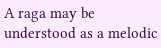A raga may be understood as a melodic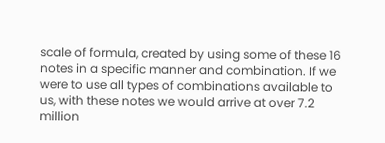scale of formula, created by using some of these 16 notes in a specific manner and combination. If we were to use all types of combinations available to us, with these notes we would arrive at over 7.2 million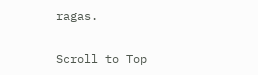ragas.

Scroll to Top